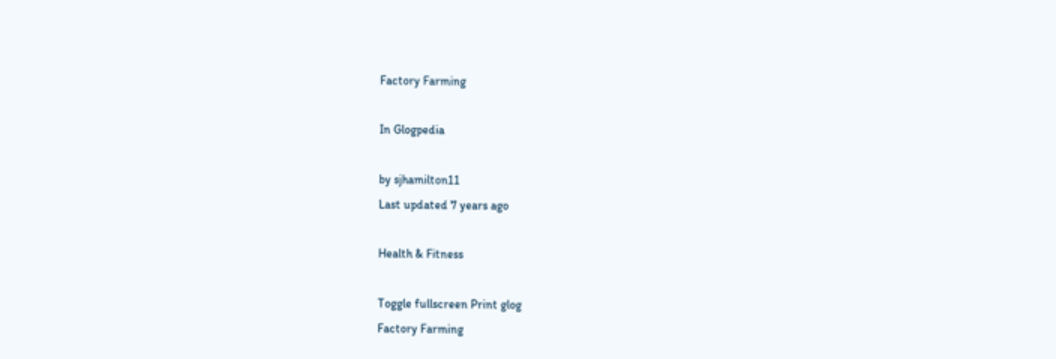Factory Farming

In Glogpedia

by sjhamilton11
Last updated 7 years ago

Health & Fitness

Toggle fullscreen Print glog
Factory Farming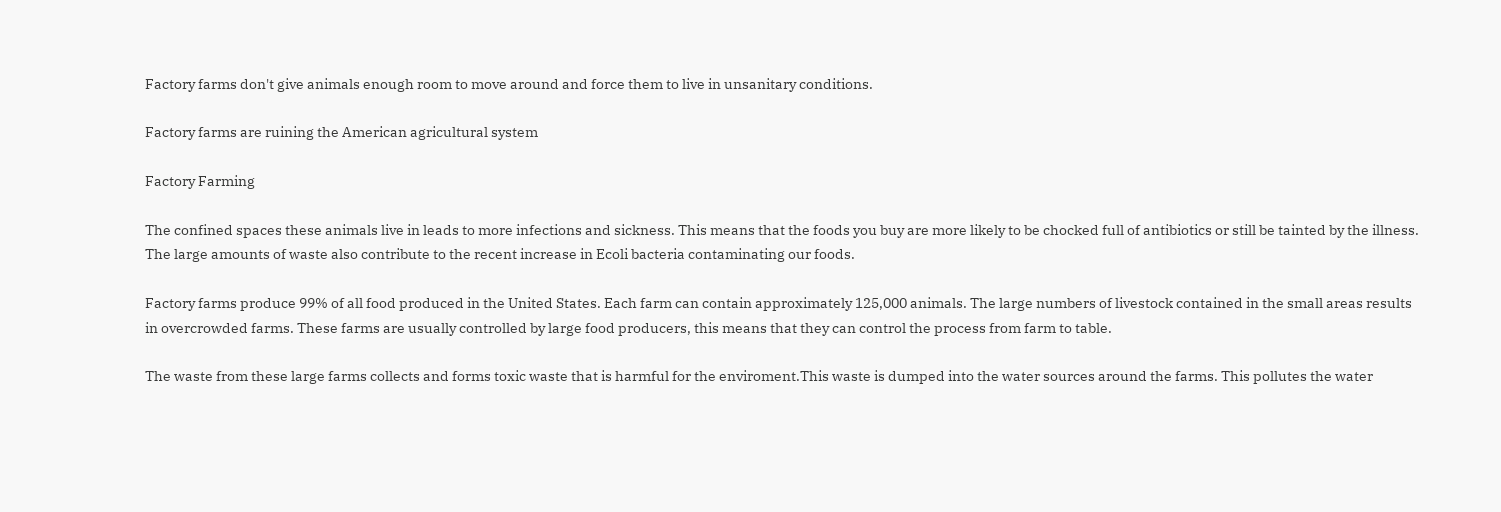Factory farms don't give animals enough room to move around and force them to live in unsanitary conditions.

Factory farms are ruining the American agricultural system

Factory Farming

The confined spaces these animals live in leads to more infections and sickness. This means that the foods you buy are more likely to be chocked full of antibiotics or still be tainted by the illness. The large amounts of waste also contribute to the recent increase in Ecoli bacteria contaminating our foods.

Factory farms produce 99% of all food produced in the United States. Each farm can contain approximately 125,000 animals. The large numbers of livestock contained in the small areas results in overcrowded farms. These farms are usually controlled by large food producers, this means that they can control the process from farm to table.

The waste from these large farms collects and forms toxic waste that is harmful for the enviroment.This waste is dumped into the water sources around the farms. This pollutes the water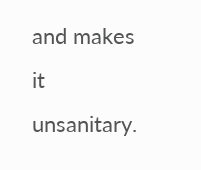and makes it unsanitary.